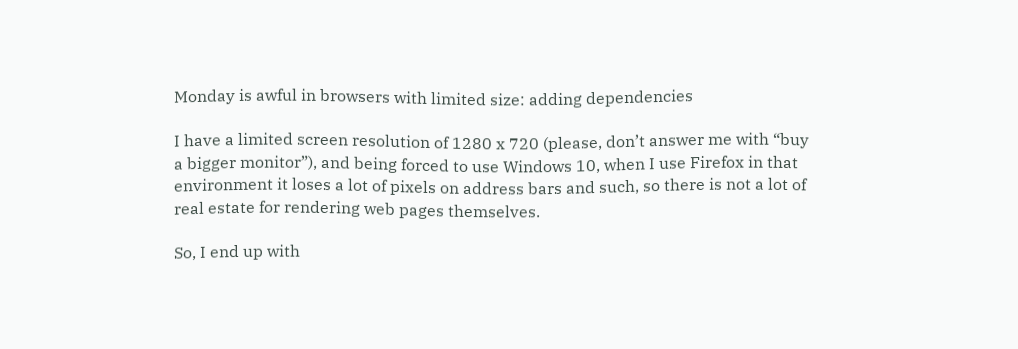Monday is awful in browsers with limited size: adding dependencies

I have a limited screen resolution of 1280 x 720 (please, don’t answer me with “buy a bigger monitor”), and being forced to use Windows 10, when I use Firefox in that environment it loses a lot of pixels on address bars and such, so there is not a lot of real estate for rendering web pages themselves.

So, I end up with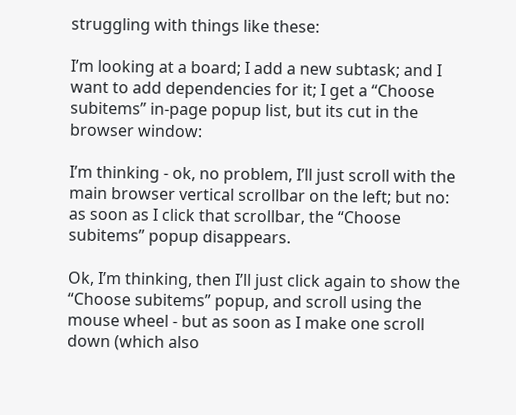struggling with things like these:

I’m looking at a board; I add a new subtask; and I want to add dependencies for it; I get a “Choose subitems” in-page popup list, but its cut in the browser window:

I’m thinking - ok, no problem, I’ll just scroll with the main browser vertical scrollbar on the left; but no: as soon as I click that scrollbar, the “Choose subitems” popup disappears.

Ok, I’m thinking, then I’ll just click again to show the “Choose subitems” popup, and scroll using the mouse wheel - but as soon as I make one scroll down (which also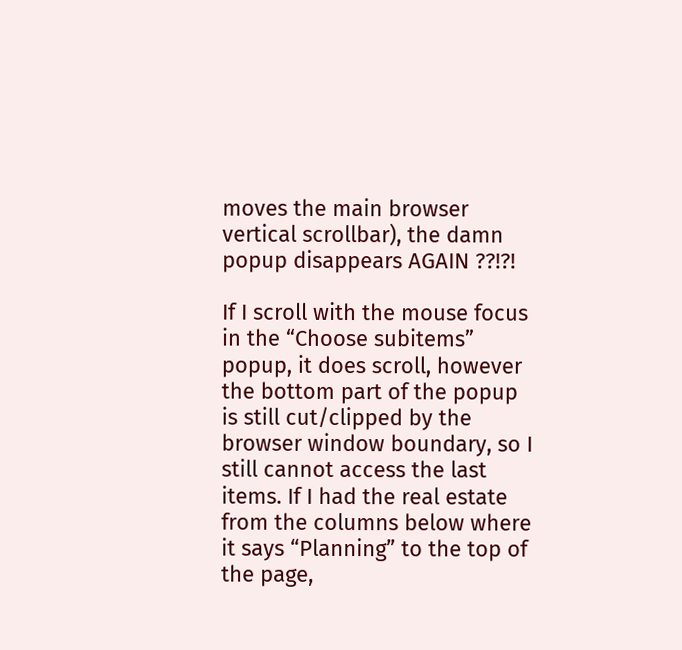moves the main browser vertical scrollbar), the damn popup disappears AGAIN ??!?!

If I scroll with the mouse focus in the “Choose subitems” popup, it does scroll, however the bottom part of the popup is still cut/clipped by the browser window boundary, so I still cannot access the last items. If I had the real estate from the columns below where it says “Planning” to the top of the page,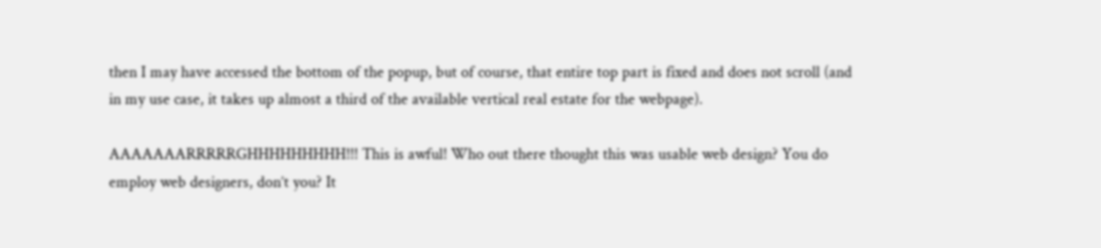then I may have accessed the bottom of the popup, but of course, that entire top part is fixed and does not scroll (and in my use case, it takes up almost a third of the available vertical real estate for the webpage).

AAAAAAARRRRRGHHHHHHHHH!!! This is awful! Who out there thought this was usable web design? You do employ web designers, don’t you? It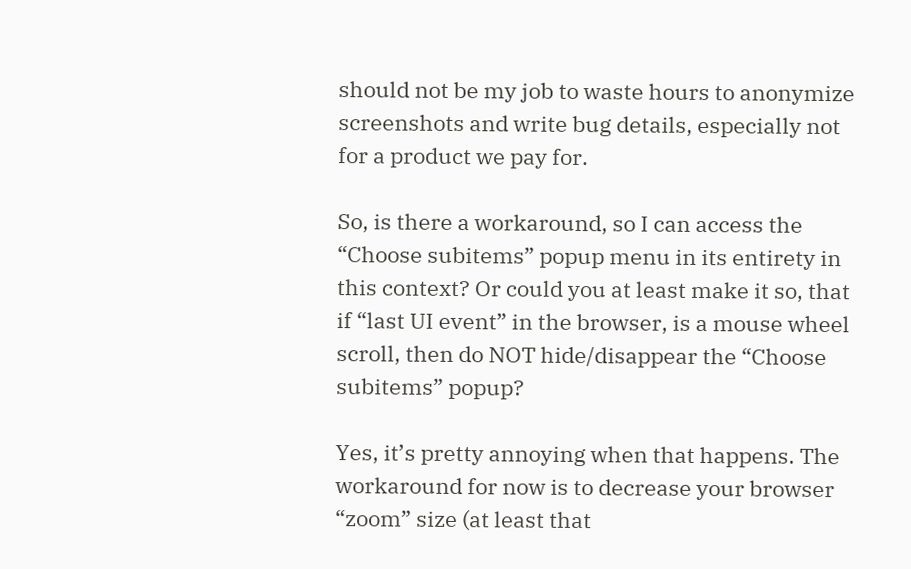should not be my job to waste hours to anonymize screenshots and write bug details, especially not for a product we pay for.

So, is there a workaround, so I can access the “Choose subitems” popup menu in its entirety in this context? Or could you at least make it so, that if “last UI event” in the browser, is a mouse wheel scroll, then do NOT hide/disappear the “Choose subitems” popup?

Yes, it’s pretty annoying when that happens. The workaround for now is to decrease your browser “zoom” size (at least that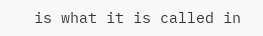is what it is called in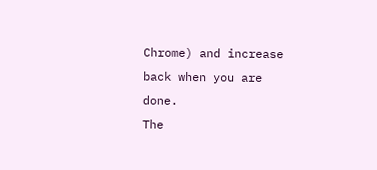Chrome) and increase back when you are done.
The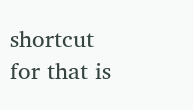shortcut for that is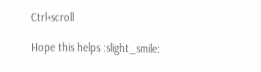Ctrl+scroll

Hope this helps :slight_smile: